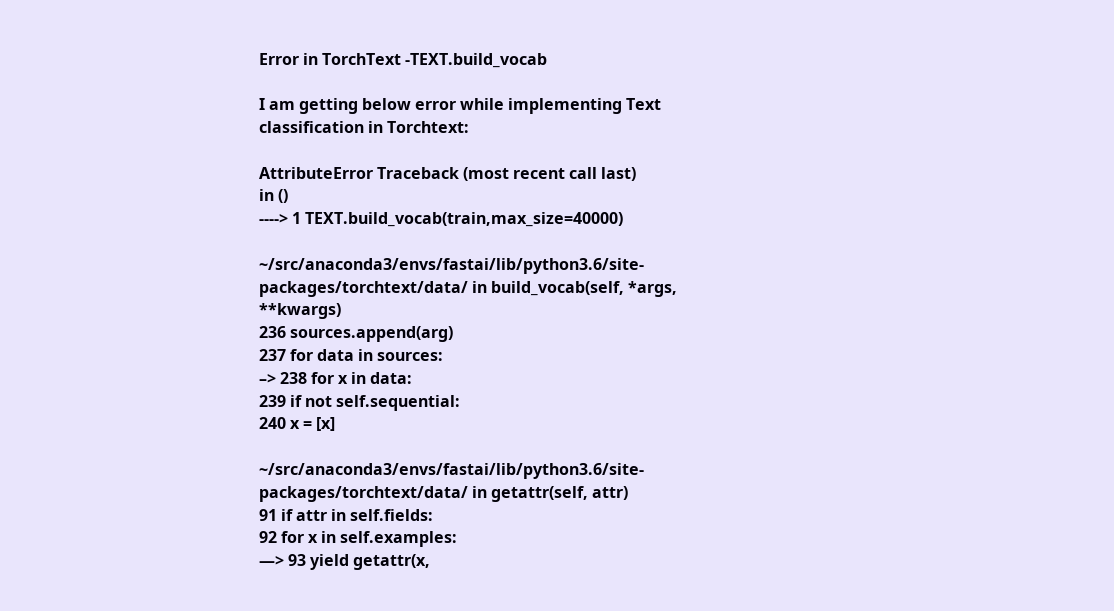Error in TorchText -TEXT.build_vocab

I am getting below error while implementing Text classification in Torchtext:

AttributeError Traceback (most recent call last)
in ()
----> 1 TEXT.build_vocab(train,max_size=40000)

~/src/anaconda3/envs/fastai/lib/python3.6/site-packages/torchtext/data/ in build_vocab(self, *args, **kwargs)
236 sources.append(arg)
237 for data in sources:
–> 238 for x in data:
239 if not self.sequential:
240 x = [x]

~/src/anaconda3/envs/fastai/lib/python3.6/site-packages/torchtext/data/ in getattr(self, attr)
91 if attr in self.fields:
92 for x in self.examples:
—> 93 yield getattr(x,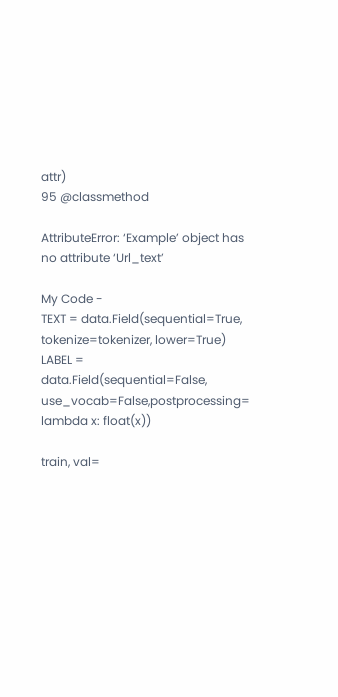attr)
95 @classmethod

AttributeError: ‘Example’ object has no attribute ‘Url_text’

My Code -
TEXT = data.Field(sequential=True, tokenize=tokenizer, lower=True)
LABEL = data.Field(sequential=False, use_vocab=False,postprocessing= lambda x: float(x))

train, val=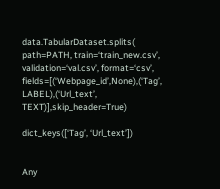data.TabularDataset.splits(
path=PATH, train=‘train_new.csv’,
validation=‘val.csv’, format=‘csv’,
fields=[(‘Webpage_id’,None),(‘Tag’, LABEL),(‘Url_text’, TEXT)],skip_header=True)

dict_keys([‘Tag’, ‘Url_text’])


Any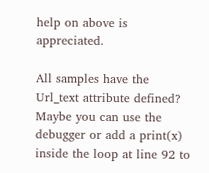help on above is appreciated.

All samples have the Url_text attribute defined? Maybe you can use the debugger or add a print(x) inside the loop at line 92 to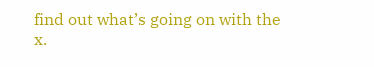find out what’s going on with the x.